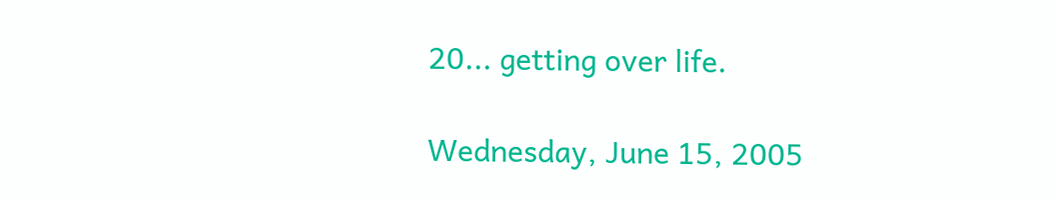20... getting over life.

Wednesday, June 15, 2005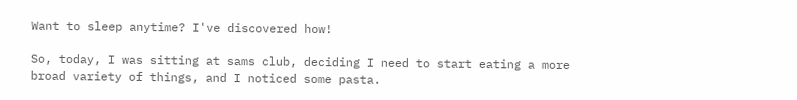Want to sleep anytime? I've discovered how!

So, today, I was sitting at sams club, deciding I need to start eating a more broad variety of things, and I noticed some pasta.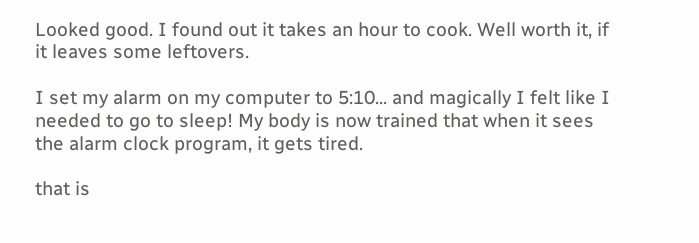Looked good. I found out it takes an hour to cook. Well worth it, if it leaves some leftovers.

I set my alarm on my computer to 5:10... and magically I felt like I needed to go to sleep! My body is now trained that when it sees the alarm clock program, it gets tired.

that is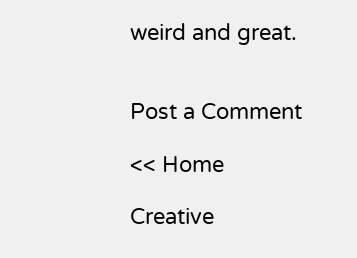weird and great.


Post a Comment

<< Home

Creative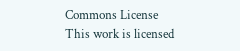Commons License
This work is licensed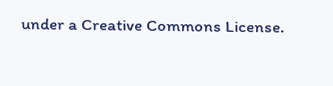under a Creative Commons License.